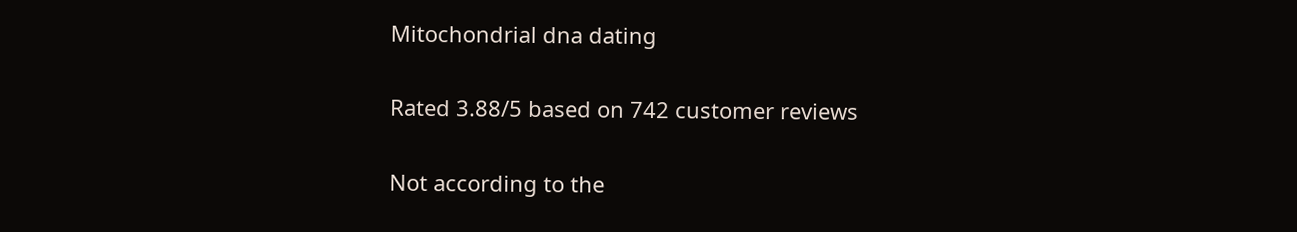Mitochondrial dna dating

Rated 3.88/5 based on 742 customer reviews

Not according to the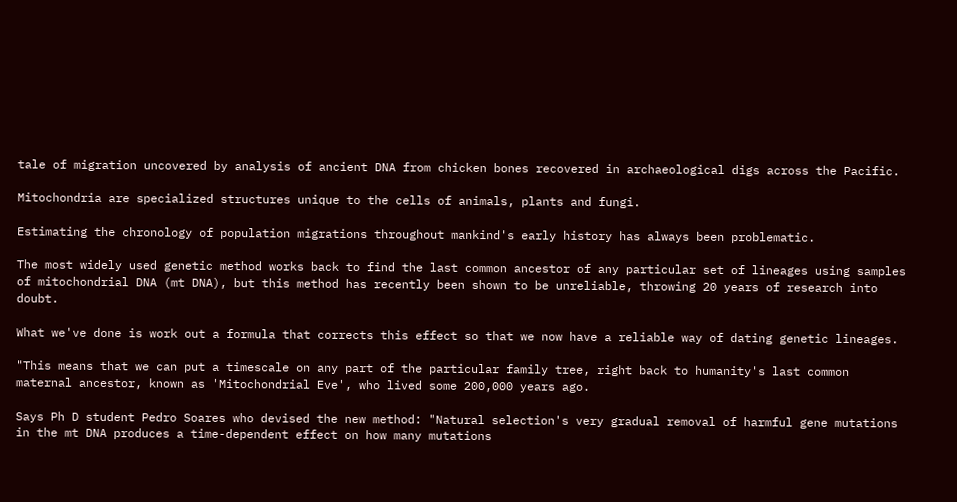tale of migration uncovered by analysis of ancient DNA from chicken bones recovered in archaeological digs across the Pacific.

Mitochondria are specialized structures unique to the cells of animals, plants and fungi.

Estimating the chronology of population migrations throughout mankind's early history has always been problematic.

The most widely used genetic method works back to find the last common ancestor of any particular set of lineages using samples of mitochondrial DNA (mt DNA), but this method has recently been shown to be unreliable, throwing 20 years of research into doubt.

What we've done is work out a formula that corrects this effect so that we now have a reliable way of dating genetic lineages.

"This means that we can put a timescale on any part of the particular family tree, right back to humanity's last common maternal ancestor, known as 'Mitochondrial Eve', who lived some 200,000 years ago.

Says Ph D student Pedro Soares who devised the new method: "Natural selection's very gradual removal of harmful gene mutations in the mt DNA produces a time-dependent effect on how many mutations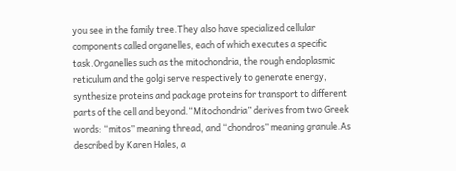you see in the family tree.They also have specialized cellular components called organelles, each of which executes a specific task.Organelles such as the mitochondria, the rough endoplasmic reticulum and the golgi serve respectively to generate energy, synthesize proteins and package proteins for transport to different parts of the cell and beyond.“Mitochondria” derives from two Greek words: “mitos” meaning thread, and “chondros” meaning granule.As described by Karen Hales, a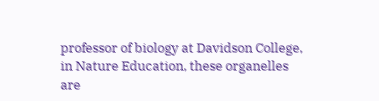professor of biology at Davidson College, in Nature Education, these organelles are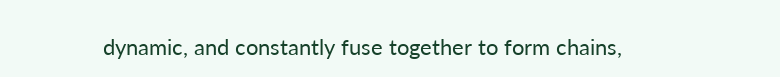dynamic, and constantly fuse together to form chains,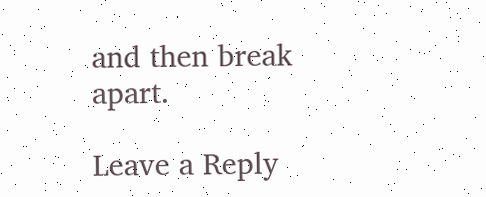and then break apart.

Leave a Reply